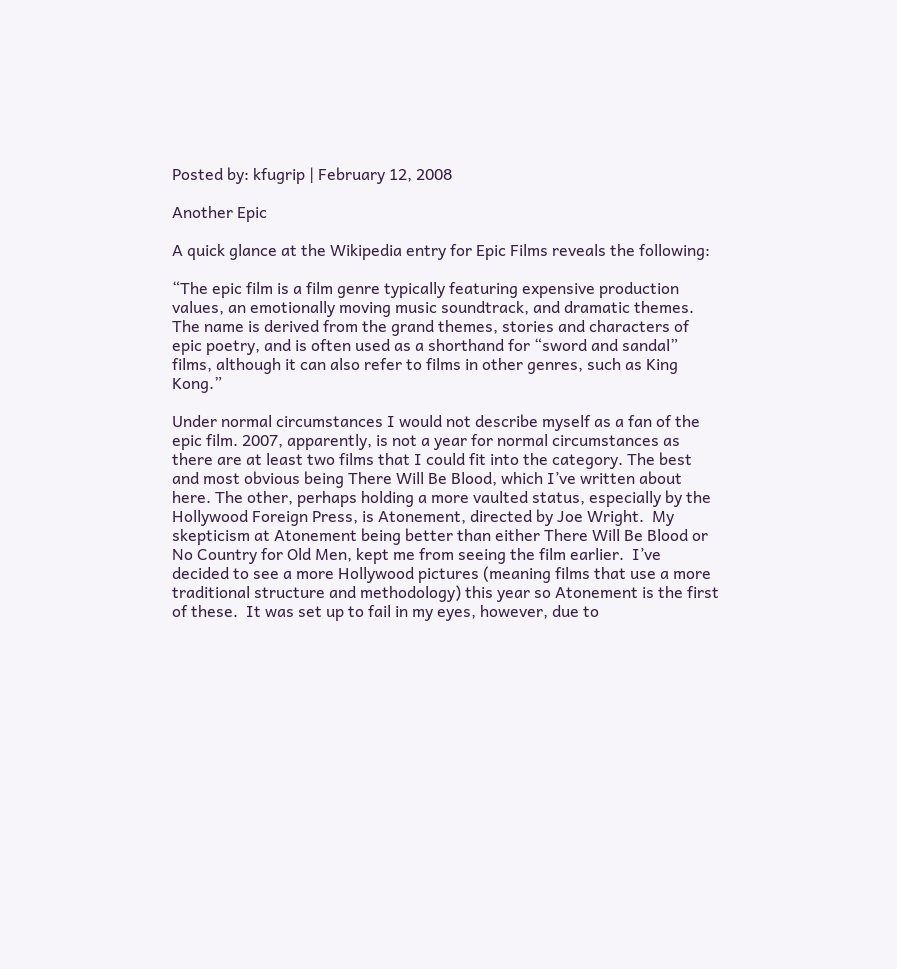Posted by: kfugrip | February 12, 2008

Another Epic

A quick glance at the Wikipedia entry for Epic Films reveals the following:

“The epic film is a film genre typically featuring expensive production values, an emotionally moving music soundtrack, and dramatic themes. The name is derived from the grand themes, stories and characters of epic poetry, and is often used as a shorthand for “sword and sandal” films, although it can also refer to films in other genres, such as King Kong.”

Under normal circumstances I would not describe myself as a fan of the epic film. 2007, apparently, is not a year for normal circumstances as there are at least two films that I could fit into the category. The best and most obvious being There Will Be Blood, which I’ve written about here. The other, perhaps holding a more vaulted status, especially by the Hollywood Foreign Press, is Atonement, directed by Joe Wright.  My skepticism at Atonement being better than either There Will Be Blood or No Country for Old Men, kept me from seeing the film earlier.  I’ve decided to see a more Hollywood pictures (meaning films that use a more traditional structure and methodology) this year so Atonement is the first of these.  It was set up to fail in my eyes, however, due to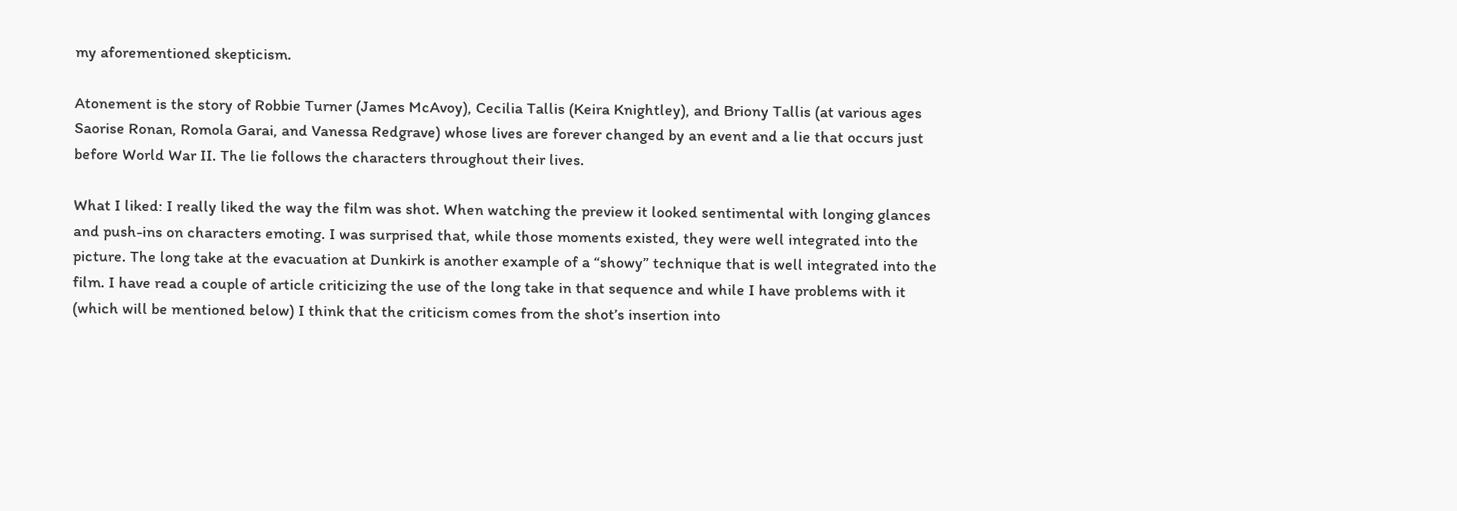my aforementioned skepticism.

Atonement is the story of Robbie Turner (James McAvoy), Cecilia Tallis (Keira Knightley), and Briony Tallis (at various ages Saorise Ronan, Romola Garai, and Vanessa Redgrave) whose lives are forever changed by an event and a lie that occurs just before World War II. The lie follows the characters throughout their lives.

What I liked: I really liked the way the film was shot. When watching the preview it looked sentimental with longing glances and push-ins on characters emoting. I was surprised that, while those moments existed, they were well integrated into the picture. The long take at the evacuation at Dunkirk is another example of a “showy” technique that is well integrated into the film. I have read a couple of article criticizing the use of the long take in that sequence and while I have problems with it (which will be mentioned below) I think that the criticism comes from the shot’s insertion into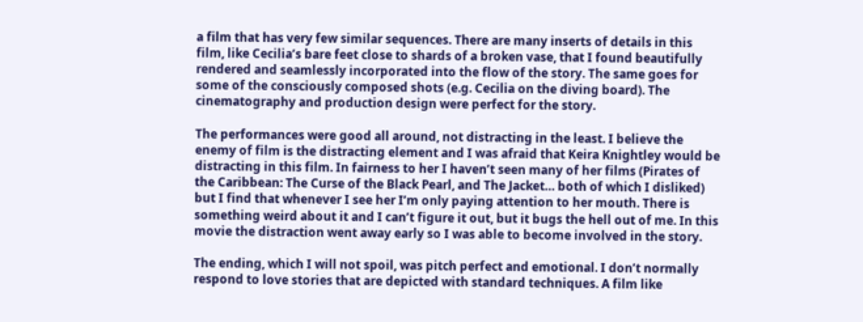a film that has very few similar sequences. There are many inserts of details in this film, like Cecilia’s bare feet close to shards of a broken vase, that I found beautifully rendered and seamlessly incorporated into the flow of the story. The same goes for some of the consciously composed shots (e.g. Cecilia on the diving board). The cinematography and production design were perfect for the story.

The performances were good all around, not distracting in the least. I believe the enemy of film is the distracting element and I was afraid that Keira Knightley would be distracting in this film. In fairness to her I haven’t seen many of her films (Pirates of the Caribbean: The Curse of the Black Pearl, and The Jacket… both of which I disliked) but I find that whenever I see her I’m only paying attention to her mouth. There is something weird about it and I can’t figure it out, but it bugs the hell out of me. In this movie the distraction went away early so I was able to become involved in the story.

The ending, which I will not spoil, was pitch perfect and emotional. I don’t normally respond to love stories that are depicted with standard techniques. A film like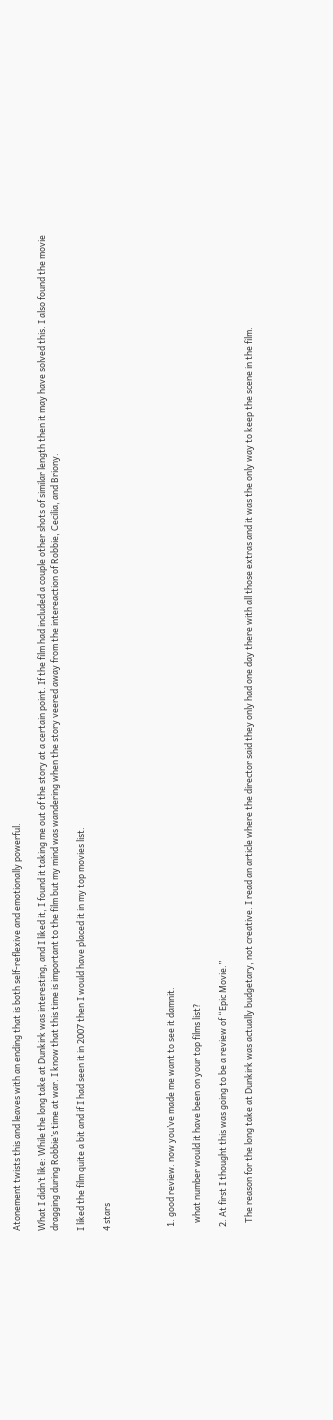Atonement twists this and leaves with an ending that is both self-reflexive and emotionally powerful.

What I didn’t like: While the long take at Dunkirk was interesting, and I liked it, I found it taking me out of the story at a certain point. If the film had included a couple other shots of similar length then it may have solved this. I also found the movie dragging during Robbie’s time at war. I know that this time is important to the film but my mind was wandering when the story veered away from the intereaction of Robbie, Cecilia, and Briony.

I liked the film quite a bit and if I had seen it in 2007 then I would have placed it in my top movies list.

4 stars




  1. good review. now you’ve made me want to see it damnit.

    what number would it have been on your top films list?

  2. At first I thought this was going to be a review of “Epic Movie.”

    The reason for the long take at Dunkirk was actually budgetary, not creative. I read an article where the director said they only had one day there with all those extras and it was the only way to keep the scene in the film.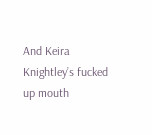And Keira Knightley’s fucked up mouth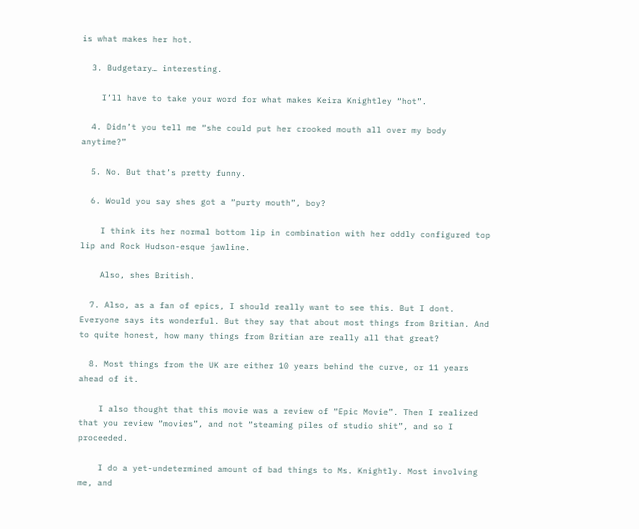is what makes her hot.

  3. Budgetary… interesting.

    I’ll have to take your word for what makes Keira Knightley “hot”.

  4. Didn’t you tell me “she could put her crooked mouth all over my body anytime?”

  5. No. But that’s pretty funny.

  6. Would you say shes got a “purty mouth”, boy?

    I think its her normal bottom lip in combination with her oddly configured top lip and Rock Hudson-esque jawline.

    Also, shes British.

  7. Also, as a fan of epics, I should really want to see this. But I dont. Everyone says its wonderful. But they say that about most things from Britian. And to quite honest, how many things from Britian are really all that great?

  8. Most things from the UK are either 10 years behind the curve, or 11 years ahead of it.

    I also thought that this movie was a review of “Epic Movie”. Then I realized that you review “movies”, and not “steaming piles of studio shit”, and so I proceeded.

    I do a yet-undetermined amount of bad things to Ms. Knightly. Most involving me, and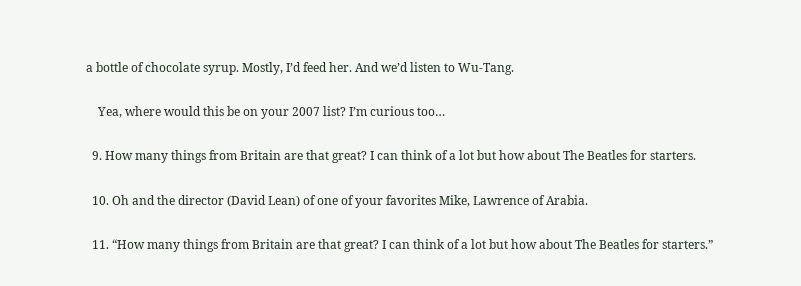a bottle of chocolate syrup. Mostly, I’d feed her. And we’d listen to Wu-Tang.

    Yea, where would this be on your 2007 list? I’m curious too…

  9. How many things from Britain are that great? I can think of a lot but how about The Beatles for starters.

  10. Oh and the director (David Lean) of one of your favorites Mike, Lawrence of Arabia.

  11. “How many things from Britain are that great? I can think of a lot but how about The Beatles for starters.”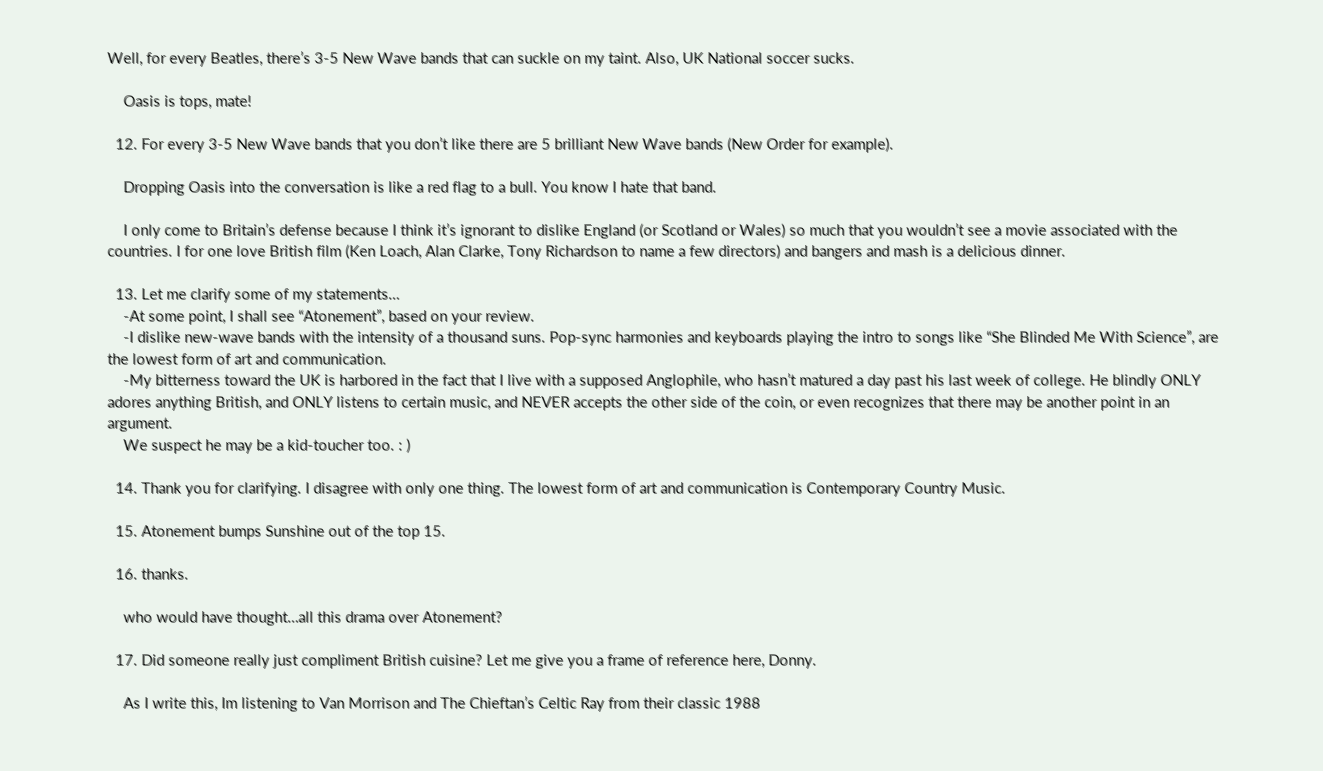Well, for every Beatles, there’s 3-5 New Wave bands that can suckle on my taint. Also, UK National soccer sucks.

    Oasis is tops, mate!

  12. For every 3-5 New Wave bands that you don’t like there are 5 brilliant New Wave bands (New Order for example).

    Dropping Oasis into the conversation is like a red flag to a bull. You know I hate that band.

    I only come to Britain’s defense because I think it’s ignorant to dislike England (or Scotland or Wales) so much that you wouldn’t see a movie associated with the countries. I for one love British film (Ken Loach, Alan Clarke, Tony Richardson to name a few directors) and bangers and mash is a delicious dinner.

  13. Let me clarify some of my statements…
    -At some point, I shall see “Atonement”, based on your review.
    -I dislike new-wave bands with the intensity of a thousand suns. Pop-sync harmonies and keyboards playing the intro to songs like “She Blinded Me With Science”, are the lowest form of art and communication.
    -My bitterness toward the UK is harbored in the fact that I live with a supposed Anglophile, who hasn’t matured a day past his last week of college. He blindly ONLY adores anything British, and ONLY listens to certain music, and NEVER accepts the other side of the coin, or even recognizes that there may be another point in an argument.
    We suspect he may be a kid-toucher too. : )

  14. Thank you for clarifying. I disagree with only one thing. The lowest form of art and communication is Contemporary Country Music.

  15. Atonement bumps Sunshine out of the top 15.

  16. thanks.

    who would have thought…all this drama over Atonement?

  17. Did someone really just compliment British cuisine? Let me give you a frame of reference here, Donny.

    As I write this, Im listening to Van Morrison and The Chieftan’s Celtic Ray from their classic 1988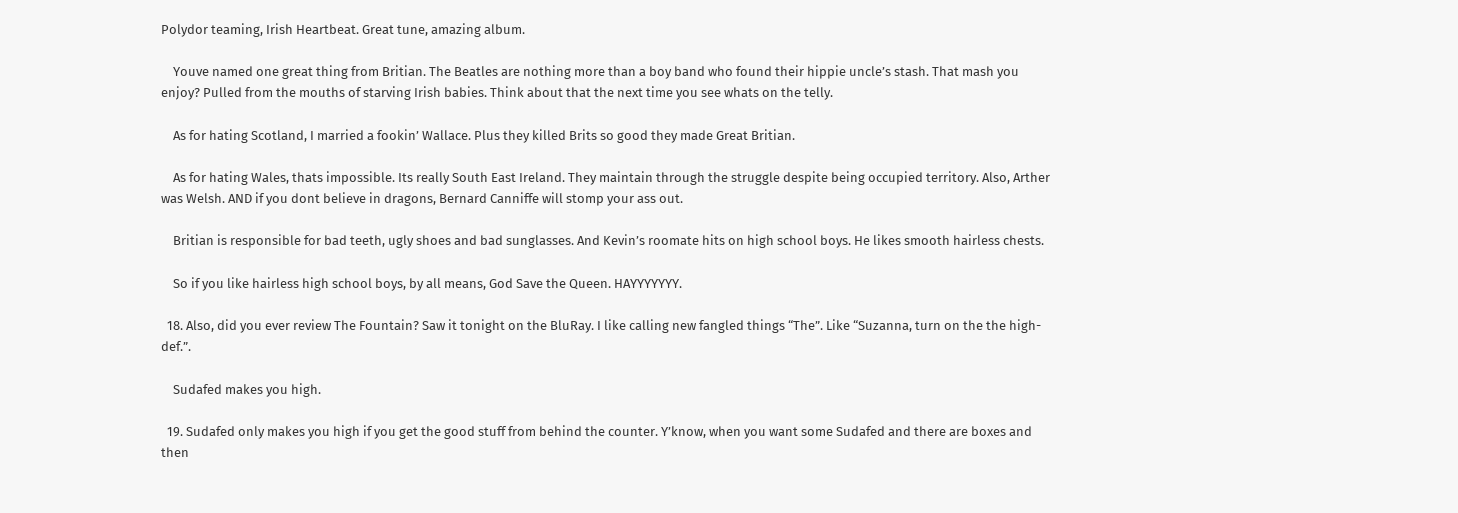Polydor teaming, Irish Heartbeat. Great tune, amazing album.

    Youve named one great thing from Britian. The Beatles are nothing more than a boy band who found their hippie uncle’s stash. That mash you enjoy? Pulled from the mouths of starving Irish babies. Think about that the next time you see whats on the telly.

    As for hating Scotland, I married a fookin’ Wallace. Plus they killed Brits so good they made Great Britian.

    As for hating Wales, thats impossible. Its really South East Ireland. They maintain through the struggle despite being occupied territory. Also, Arther was Welsh. AND if you dont believe in dragons, Bernard Canniffe will stomp your ass out.

    Britian is responsible for bad teeth, ugly shoes and bad sunglasses. And Kevin’s roomate hits on high school boys. He likes smooth hairless chests.

    So if you like hairless high school boys, by all means, God Save the Queen. HAYYYYYYY.

  18. Also, did you ever review The Fountain? Saw it tonight on the BluRay. I like calling new fangled things “The”. Like “Suzanna, turn on the the high-def.”.

    Sudafed makes you high.

  19. Sudafed only makes you high if you get the good stuff from behind the counter. Y’know, when you want some Sudafed and there are boxes and then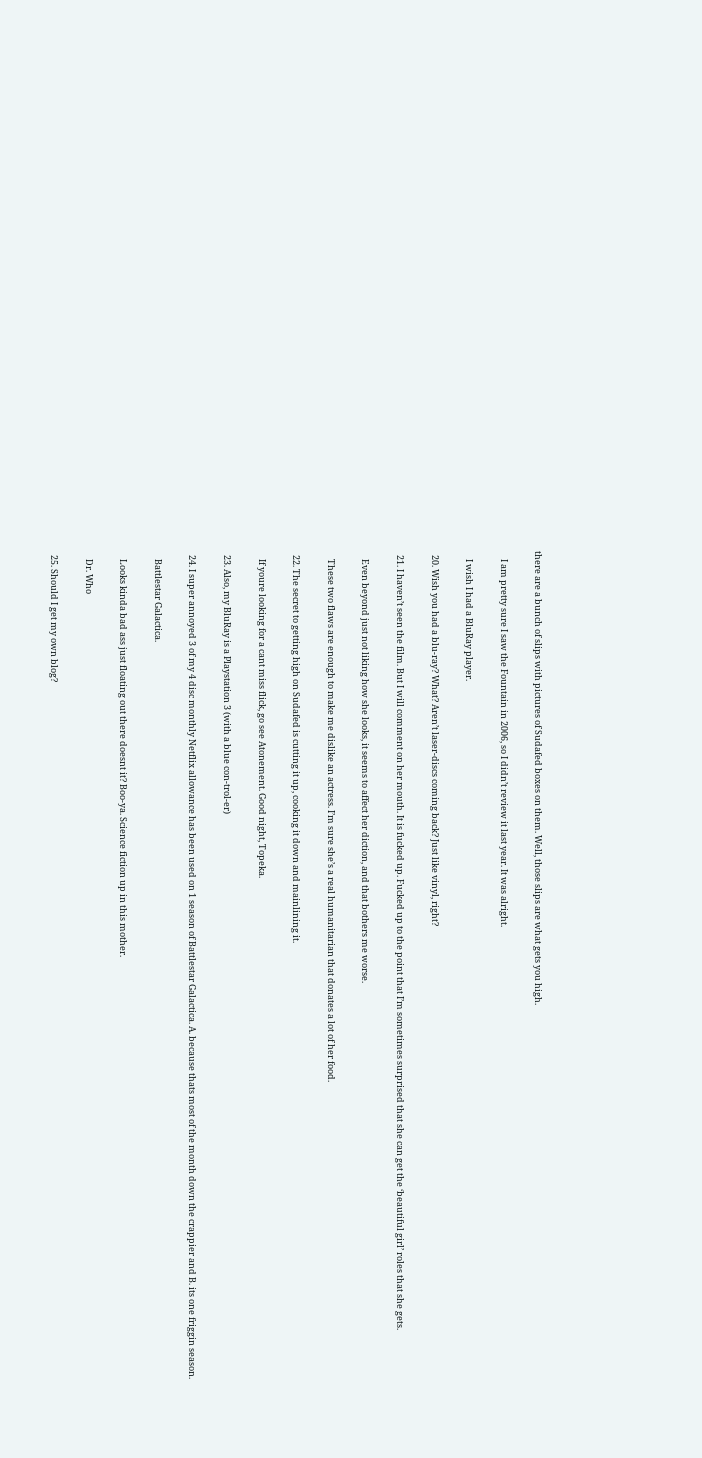there are a bunch of slips with pictures of Sudafed boxes on them. Well, those slips are what gets you high.

    I am pretty sure I saw the Fountain in 2006, so I didn’t review it last year. It was alright.

    I wish I had a BluRay player.

  20. Wish you had a blu-ray? What? Aren’t laser-discs coming back? Just like vinyl, right?

  21. I haven’t seen the film. But I will comment on her mouth. It is fucked up. Fucked up to the point that I’m sometimes surprised that she can get the ‘beautiful girl’ roles that she gets.

    Even beyond just not liking how she looks, it seems to affect her diction, and that bothers me worse.

    These two flaws are enough to make me dislike an actress. I’m sure she’s a real humanitarian that donates a lot of her food.

  22. The secret to getting high on Sudafed is cutting it up, cooking it down and mainlining it.

    If youre looking for a cant miss flick, go see Atonement. Good night, Topeka.

  23. Also, my BluRay is a Playstation 3 (with a blue con-trol-er)

  24. I super annoyed 3 of my 4 disc monthly Netflix allowance has been used on 1 season of Battlestar Galactica. A. because thats most of the month down the crappier and B. its one friggin season.

    Battlestar Galactica.

    Looks kinda bad ass just floating out there doesnt it? Boo-ya. Science fiction up in this mother.

    Dr. Who

  25. Should I get my own blog?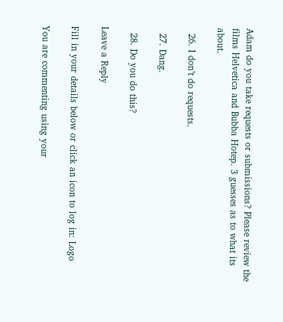Adam do you take requests or submissions? Please review the films Helvetica and Bubba Hotep. 3 guesses as to what its about.

  26. I don’t do requests.

  27. Dang.

  28. Do you do this?

Leave a Reply

Fill in your details below or click an icon to log in: Logo

You are commenting using your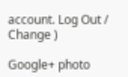account. Log Out /  Change )

Google+ photo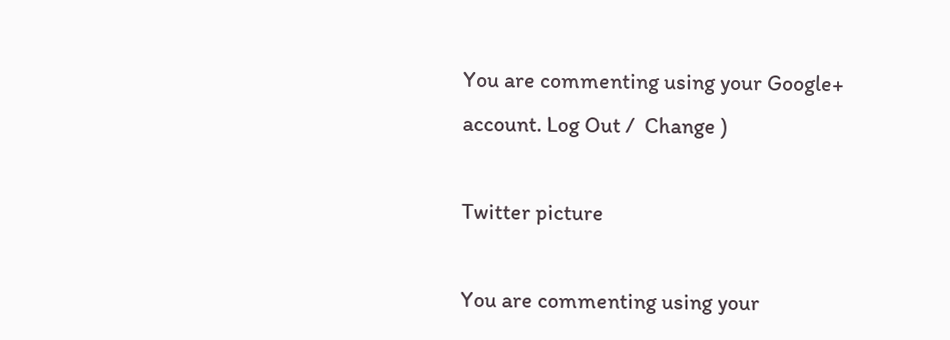You are commenting using your Google+ account. Log Out /  Change )

Twitter picture

You are commenting using your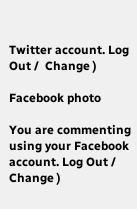Twitter account. Log Out /  Change )

Facebook photo

You are commenting using your Facebook account. Log Out /  Change )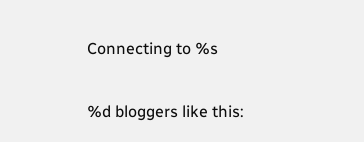Connecting to %s


%d bloggers like this: